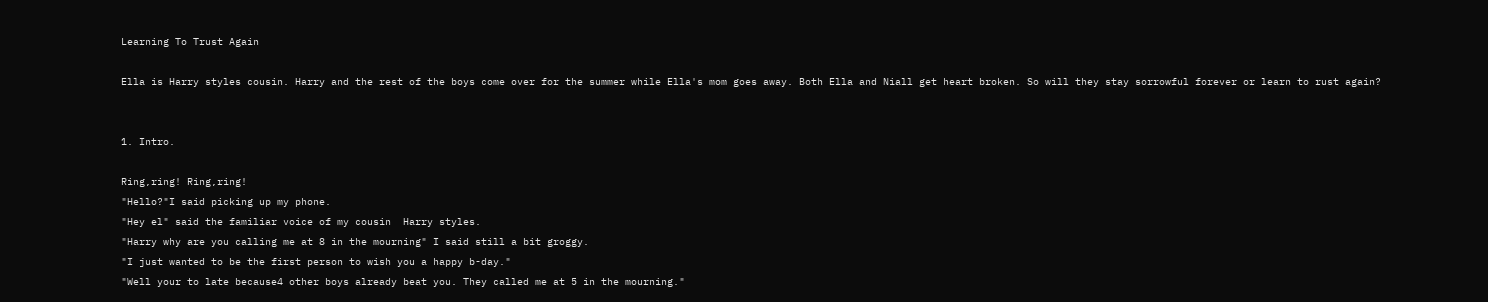Learning To Trust Again

Ella is Harry styles cousin. Harry and the rest of the boys come over for the summer while Ella's mom goes away. Both Ella and Niall get heart broken. So will they stay sorrowful forever or learn to rust again?


1. Intro.

Ring,ring! Ring,ring!
"Hello?"I said picking up my phone.
"Hey el" said the familiar voice of my cousin  Harry styles.
"Harry why are you calling me at 8 in the mourning" I said still a bit groggy.
"I just wanted to be the first person to wish you a happy b-day."
"Well your to late because4 other boys already beat you. They called me at 5 in the mourning."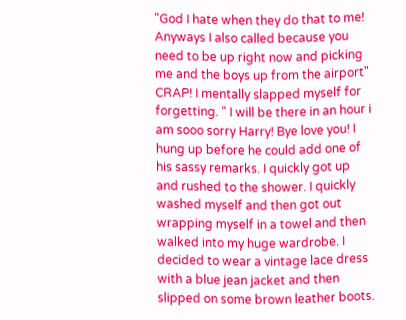"God I hate when they do that to me! Anyways I also called because you need to be up right now and picking me and the boys up from the airport"
CRAP! I mentally slapped myself for forgetting. " I will be there in an hour i am sooo sorry Harry! Bye love you! I hung up before he could add one of his sassy remarks. I quickly got up and rushed to the shower. I quickly washed myself and then got out wrapping myself in a towel and then walked into my huge wardrobe. I decided to wear a vintage lace dress with a blue jean jacket and then slipped on some brown leather boots.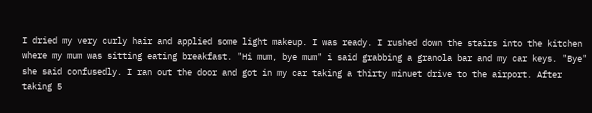I dried my very curly hair and applied some light makeup. I was ready. I rushed down the stairs into the kitchen where my mum was sitting eating breakfast. "Hi mum, bye mum" i said grabbing a granola bar and my car keys. "Bye" she said confusedly. I ran out the door and got in my car taking a thirty minuet drive to the airport. After taking 5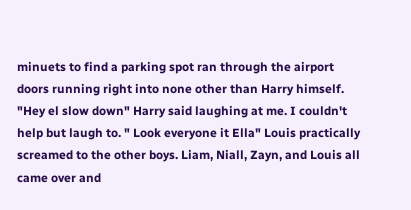minuets to find a parking spot ran through the airport doors running right into none other than Harry himself. "Hey el slow down" Harry said laughing at me. I couldn't help but laugh to. " Look everyone it Ella" Louis practically screamed to the other boys. Liam, Niall, Zayn, and Louis all came over and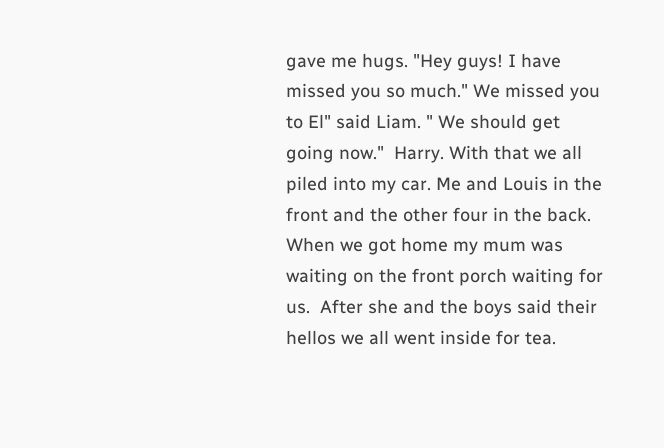gave me hugs. "Hey guys! I have missed you so much." We missed you to El" said Liam. " We should get going now."  Harry. With that we all piled into my car. Me and Louis in the front and the other four in the back. When we got home my mum was waiting on the front porch waiting for us.  After she and the boys said their hellos we all went inside for tea.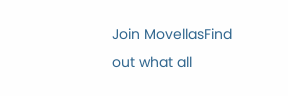Join MovellasFind out what all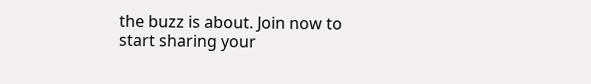the buzz is about. Join now to start sharing your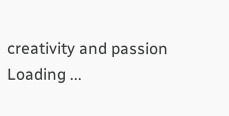creativity and passion
Loading ...